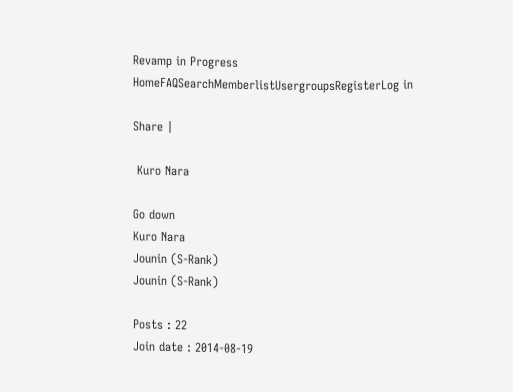Revamp in Progress
HomeFAQSearchMemberlistUsergroupsRegisterLog in

Share |

 Kuro Nara

Go down
Kuro Nara
Jounin (S-Rank)
Jounin (S-Rank)

Posts : 22
Join date : 2014-08-19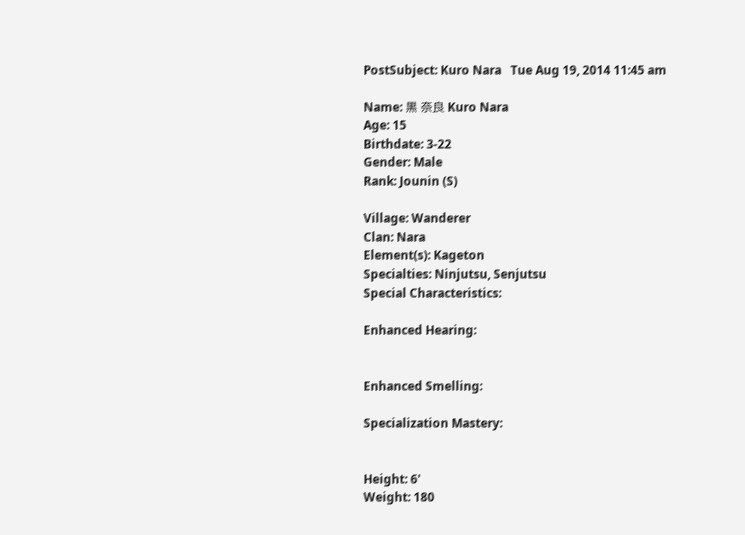PostSubject: Kuro Nara   Tue Aug 19, 2014 11:45 am

Name: 黒 奈良 Kuro Nara
Age: 15
Birthdate: 3-22
Gender: Male
Rank: Jounin (S)

Village: Wanderer
Clan: Nara
Element(s): Kageton
Specialties: Ninjutsu, Senjutsu
Special Characteristics:

Enhanced Hearing:


Enhanced Smelling:

Specialization Mastery:


Height: 6'
Weight: 180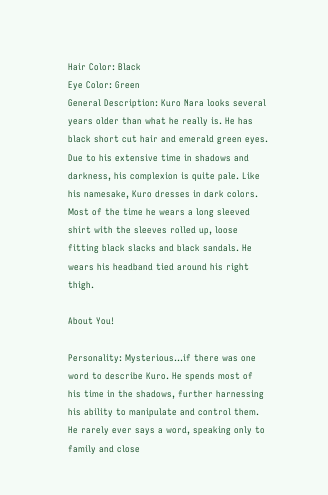Hair Color: Black
Eye Color: Green
General Description: Kuro Nara looks several years older than what he really is. He has black short cut hair and emerald green eyes. Due to his extensive time in shadows and darkness, his complexion is quite pale. Like his namesake, Kuro dresses in dark colors. Most of the time he wears a long sleeved shirt with the sleeves rolled up, loose fitting black slacks and black sandals. He wears his headband tied around his right thigh.

About You!

Personality: Mysterious...if there was one word to describe Kuro. He spends most of his time in the shadows, further harnessing his ability to manipulate and control them. He rarely ever says a word, speaking only to family and close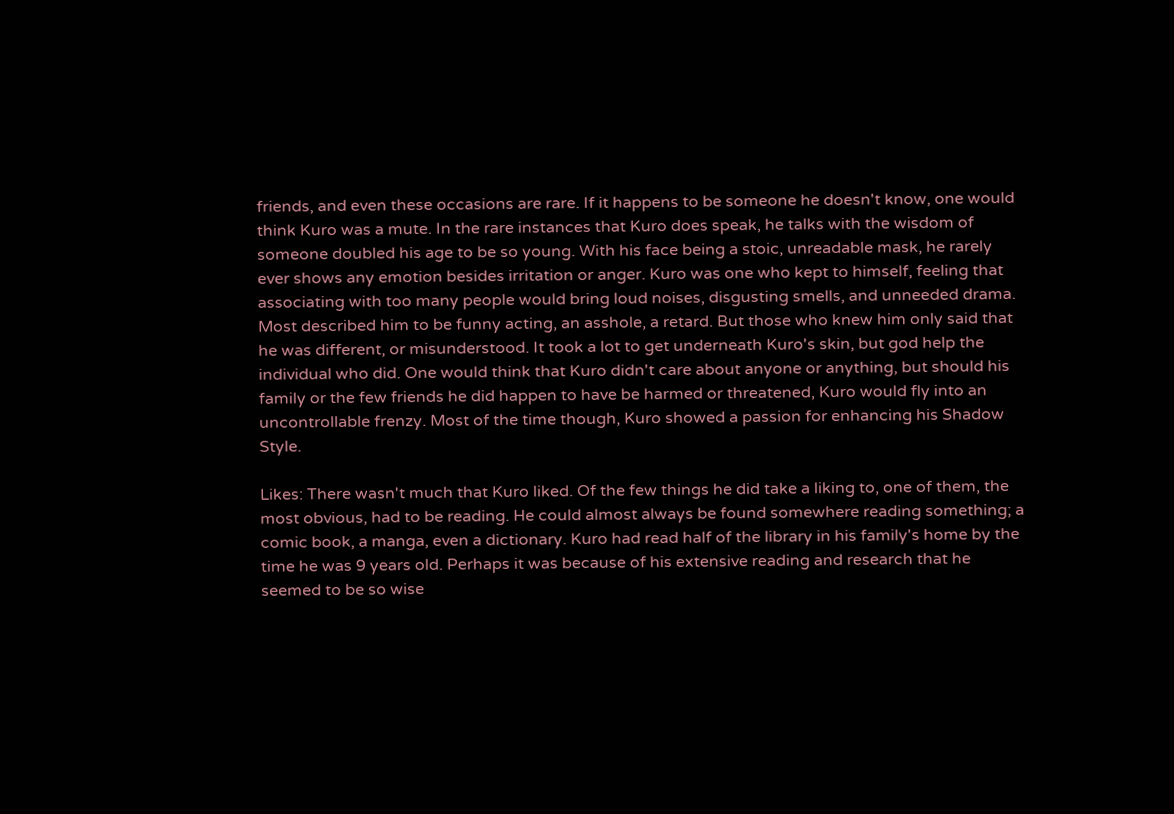friends, and even these occasions are rare. If it happens to be someone he doesn't know, one would think Kuro was a mute. In the rare instances that Kuro does speak, he talks with the wisdom of someone doubled his age to be so young. With his face being a stoic, unreadable mask, he rarely ever shows any emotion besides irritation or anger. Kuro was one who kept to himself, feeling that associating with too many people would bring loud noises, disgusting smells, and unneeded drama. Most described him to be funny acting, an asshole, a retard. But those who knew him only said that he was different, or misunderstood. It took a lot to get underneath Kuro's skin, but god help the individual who did. One would think that Kuro didn't care about anyone or anything, but should his family or the few friends he did happen to have be harmed or threatened, Kuro would fly into an uncontrollable frenzy. Most of the time though, Kuro showed a passion for enhancing his Shadow Style.

Likes: There wasn't much that Kuro liked. Of the few things he did take a liking to, one of them, the most obvious, had to be reading. He could almost always be found somewhere reading something; a comic book, a manga, even a dictionary. Kuro had read half of the library in his family's home by the time he was 9 years old. Perhaps it was because of his extensive reading and research that he seemed to be so wise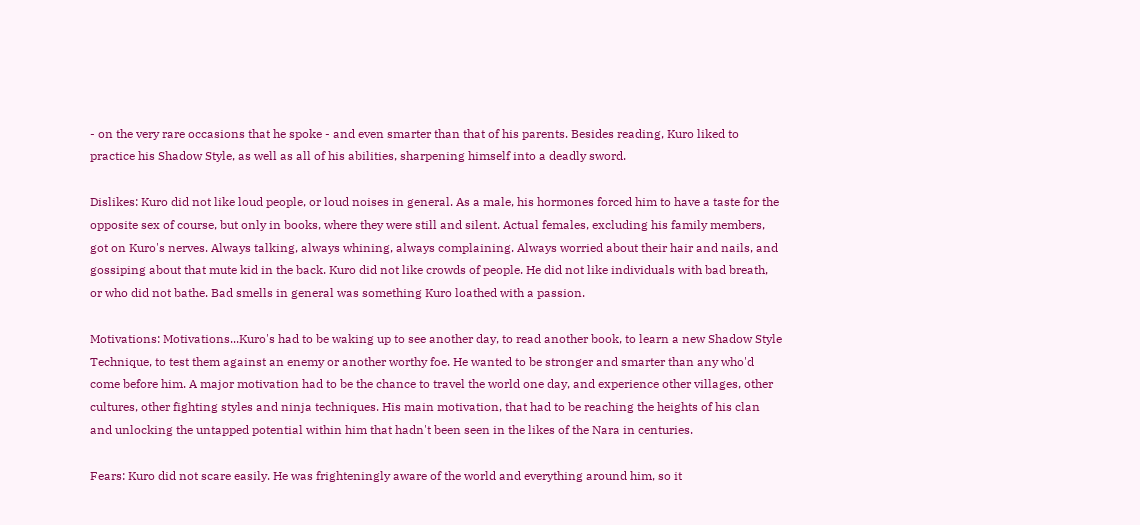- on the very rare occasions that he spoke - and even smarter than that of his parents. Besides reading, Kuro liked to practice his Shadow Style, as well as all of his abilities, sharpening himself into a deadly sword.

Dislikes: Kuro did not like loud people, or loud noises in general. As a male, his hormones forced him to have a taste for the opposite sex of course, but only in books, where they were still and silent. Actual females, excluding his family members, got on Kuro's nerves. Always talking, always whining, always complaining. Always worried about their hair and nails, and gossiping about that mute kid in the back. Kuro did not like crowds of people. He did not like individuals with bad breath, or who did not bathe. Bad smells in general was something Kuro loathed with a passion.

Motivations: Motivations...Kuro's had to be waking up to see another day, to read another book, to learn a new Shadow Style Technique, to test them against an enemy or another worthy foe. He wanted to be stronger and smarter than any who'd come before him. A major motivation had to be the chance to travel the world one day, and experience other villages, other cultures, other fighting styles and ninja techniques. His main motivation, that had to be reaching the heights of his clan and unlocking the untapped potential within him that hadn't been seen in the likes of the Nara in centuries.

Fears: Kuro did not scare easily. He was frighteningly aware of the world and everything around him, so it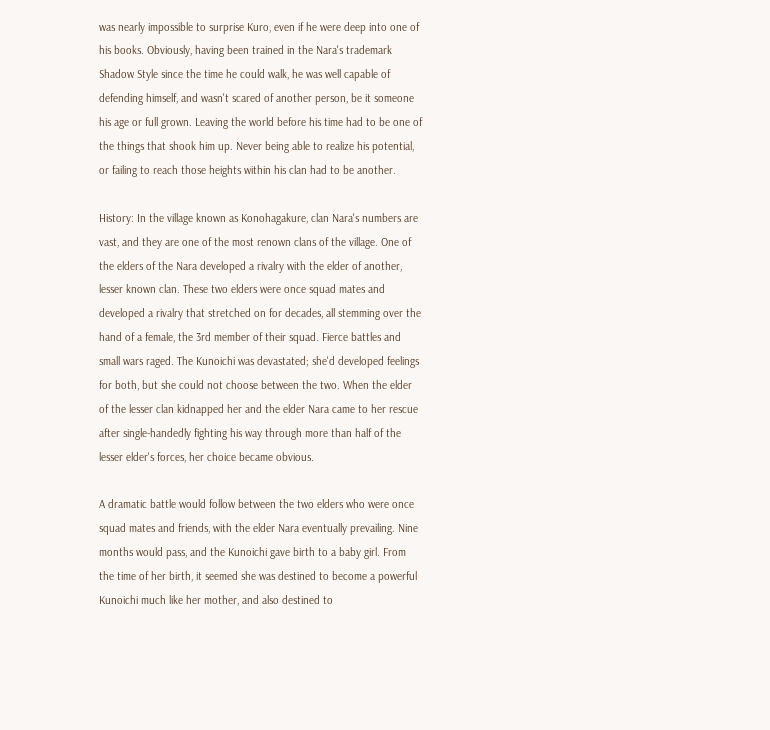was nearly impossible to surprise Kuro, even if he were deep into one of his books. Obviously, having been trained in the Nara's trademark Shadow Style since the time he could walk, he was well capable of defending himself, and wasn't scared of another person, be it someone his age or full grown. Leaving the world before his time had to be one of the things that shook him up. Never being able to realize his potential, or failing to reach those heights within his clan had to be another.

History: In the village known as Konohagakure, clan Nara's numbers are vast, and they are one of the most renown clans of the village. One of the elders of the Nara developed a rivalry with the elder of another, lesser known clan. These two elders were once squad mates and developed a rivalry that stretched on for decades, all stemming over the hand of a female, the 3rd member of their squad. Fierce battles and small wars raged. The Kunoichi was devastated; she'd developed feelings for both, but she could not choose between the two. When the elder of the lesser clan kidnapped her and the elder Nara came to her rescue after single-handedly fighting his way through more than half of the lesser elder's forces, her choice became obvious.

A dramatic battle would follow between the two elders who were once squad mates and friends, with the elder Nara eventually prevailing. Nine months would pass, and the Kunoichi gave birth to a baby girl. From the time of her birth, it seemed she was destined to become a powerful Kunoichi much like her mother, and also destined to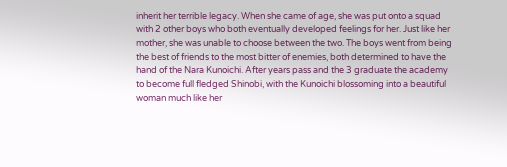inherit her terrible legacy. When she came of age, she was put onto a squad with 2 other boys who both eventually developed feelings for her. Just like her mother, she was unable to choose between the two. The boys went from being the best of friends to the most bitter of enemies, both determined to have the hand of the Nara Kunoichi. After years pass and the 3 graduate the academy to become full fledged Shinobi, with the Kunoichi blossoming into a beautiful woman much like her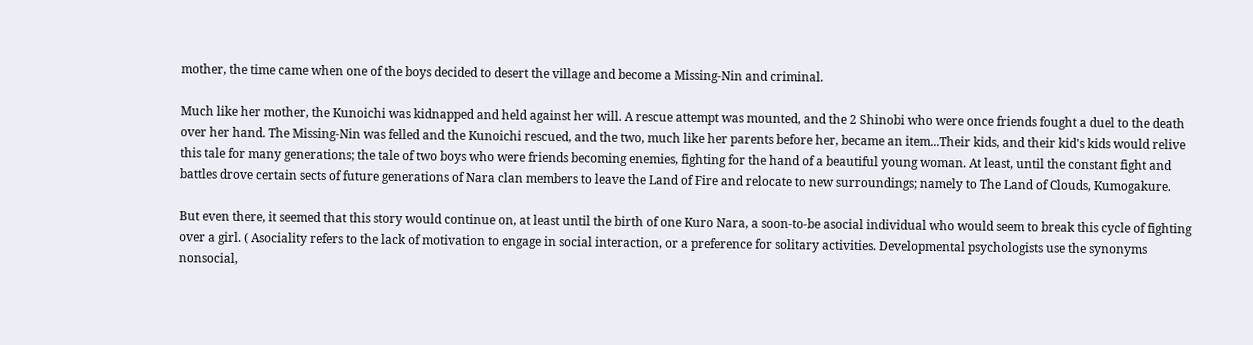mother, the time came when one of the boys decided to desert the village and become a Missing-Nin and criminal.

Much like her mother, the Kunoichi was kidnapped and held against her will. A rescue attempt was mounted, and the 2 Shinobi who were once friends fought a duel to the death over her hand. The Missing-Nin was felled and the Kunoichi rescued, and the two, much like her parents before her, became an item...Their kids, and their kid's kids would relive this tale for many generations; the tale of two boys who were friends becoming enemies, fighting for the hand of a beautiful young woman. At least, until the constant fight and battles drove certain sects of future generations of Nara clan members to leave the Land of Fire and relocate to new surroundings; namely to The Land of Clouds, Kumogakure.

But even there, it seemed that this story would continue on, at least until the birth of one Kuro Nara, a soon-to-be asocial individual who would seem to break this cycle of fighting over a girl. ( Asociality refers to the lack of motivation to engage in social interaction, or a preference for solitary activities. Developmental psychologists use the synonyms nonsocial,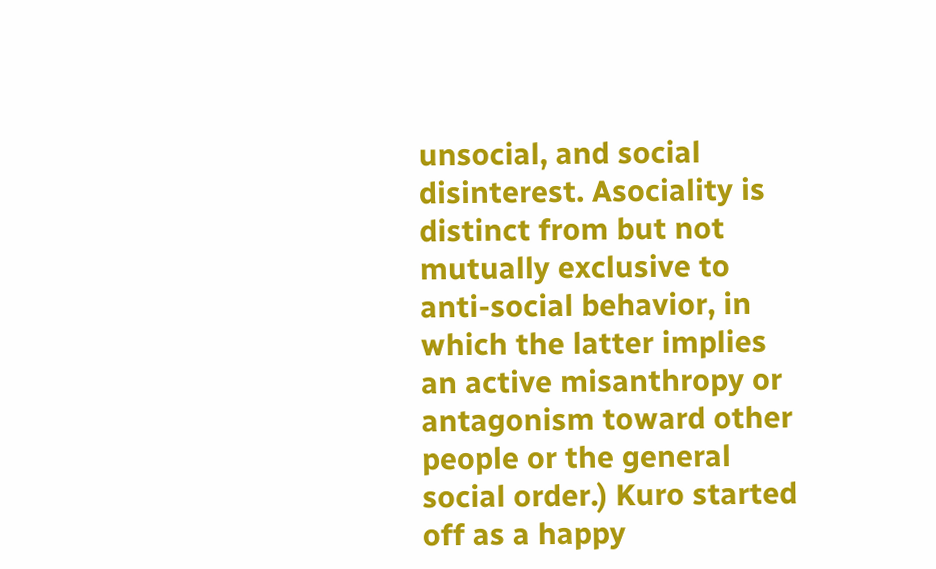unsocial, and social disinterest. Asociality is distinct from but not mutually exclusive to anti-social behavior, in which the latter implies an active misanthropy or antagonism toward other people or the general social order.) Kuro started off as a happy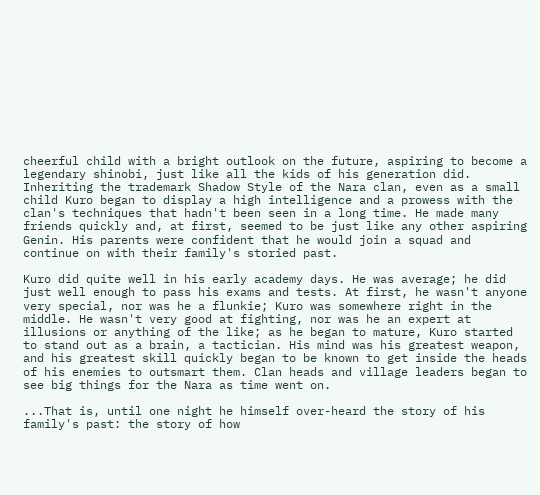cheerful child with a bright outlook on the future, aspiring to become a legendary shinobi, just like all the kids of his generation did. Inheriting the trademark Shadow Style of the Nara clan, even as a small child Kuro began to display a high intelligence and a prowess with the clan's techniques that hadn't been seen in a long time. He made many friends quickly and, at first, seemed to be just like any other aspiring Genin. His parents were confident that he would join a squad and continue on with their family's storied past.

Kuro did quite well in his early academy days. He was average; he did just well enough to pass his exams and tests. At first, he wasn't anyone very special, nor was he a flunkie; Kuro was somewhere right in the middle. He wasn't very good at fighting, nor was he an expert at illusions or anything of the like; as he began to mature, Kuro started to stand out as a brain, a tactician. His mind was his greatest weapon, and his greatest skill quickly began to be known to get inside the heads of his enemies to outsmart them. Clan heads and village leaders began to see big things for the Nara as time went on.

...That is, until one night he himself over-heard the story of his family's past: the story of how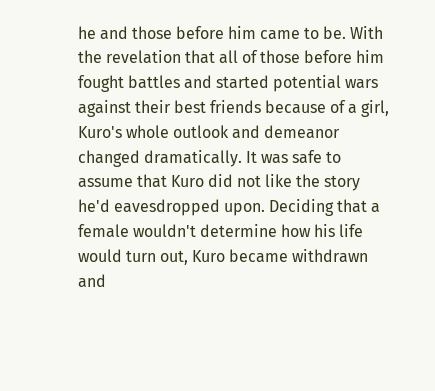he and those before him came to be. With the revelation that all of those before him fought battles and started potential wars against their best friends because of a girl, Kuro's whole outlook and demeanor changed dramatically. It was safe to assume that Kuro did not like the story he'd eavesdropped upon. Deciding that a female wouldn't determine how his life would turn out, Kuro became withdrawn and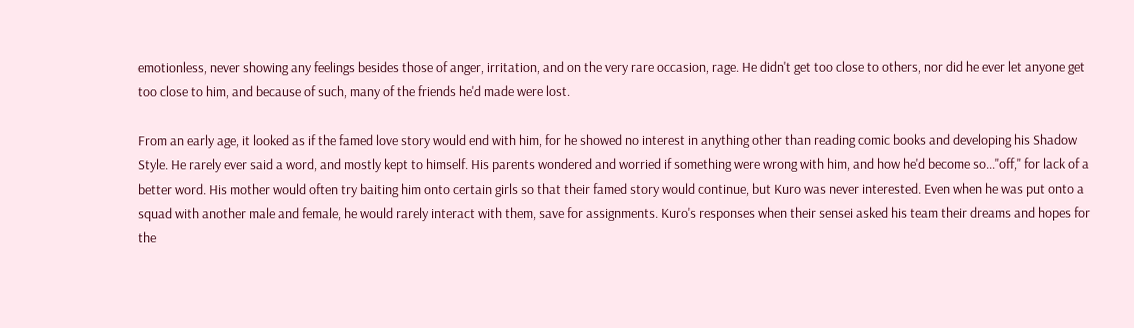emotionless, never showing any feelings besides those of anger, irritation, and on the very rare occasion, rage. He didn't get too close to others, nor did he ever let anyone get too close to him, and because of such, many of the friends he'd made were lost.

From an early age, it looked as if the famed love story would end with him, for he showed no interest in anything other than reading comic books and developing his Shadow Style. He rarely ever said a word, and mostly kept to himself. His parents wondered and worried if something were wrong with him, and how he'd become so..."off," for lack of a better word. His mother would often try baiting him onto certain girls so that their famed story would continue, but Kuro was never interested. Even when he was put onto a squad with another male and female, he would rarely interact with them, save for assignments. Kuro's responses when their sensei asked his team their dreams and hopes for the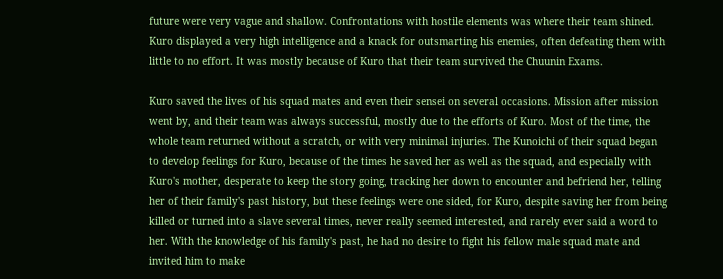future were very vague and shallow. Confrontations with hostile elements was where their team shined. Kuro displayed a very high intelligence and a knack for outsmarting his enemies, often defeating them with little to no effort. It was mostly because of Kuro that their team survived the Chuunin Exams.

Kuro saved the lives of his squad mates and even their sensei on several occasions. Mission after mission went by, and their team was always successful, mostly due to the efforts of Kuro. Most of the time, the whole team returned without a scratch, or with very minimal injuries. The Kunoichi of their squad began to develop feelings for Kuro, because of the times he saved her as well as the squad, and especially with Kuro's mother, desperate to keep the story going, tracking her down to encounter and befriend her, telling her of their family's past history, but these feelings were one sided, for Kuro, despite saving her from being killed or turned into a slave several times, never really seemed interested, and rarely ever said a word to her. With the knowledge of his family's past, he had no desire to fight his fellow male squad mate and invited him to make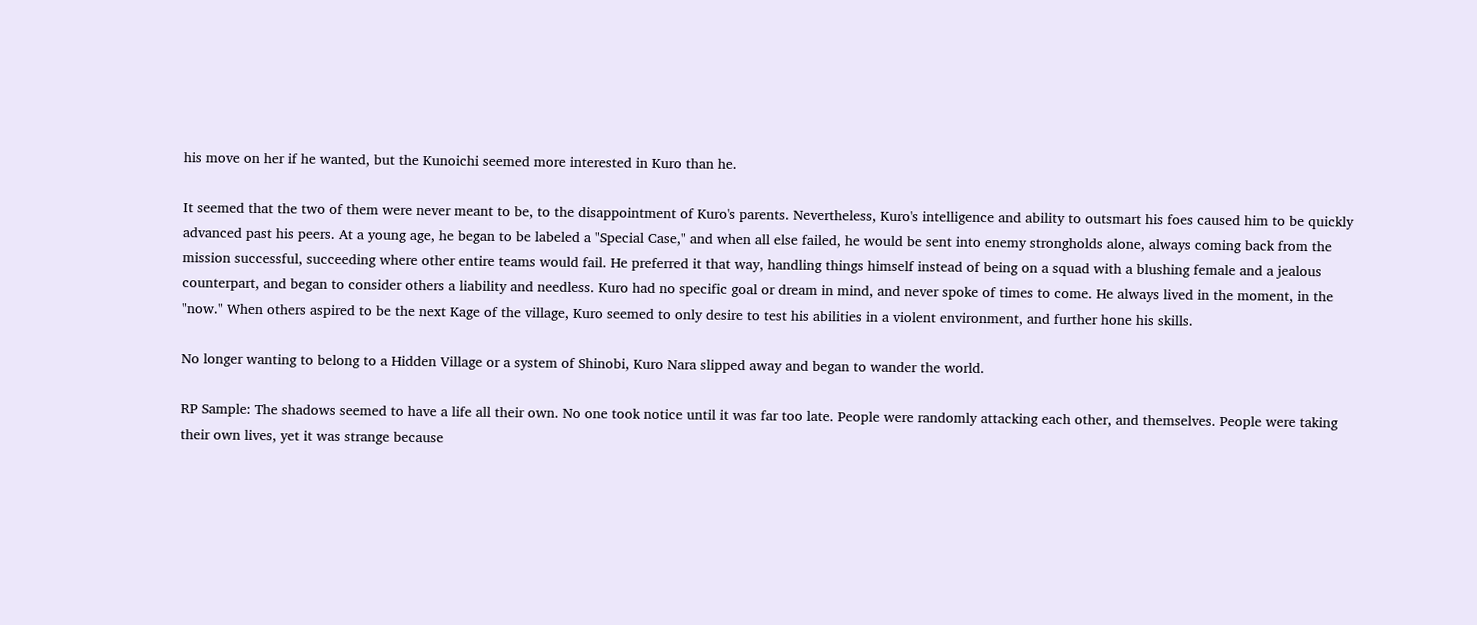his move on her if he wanted, but the Kunoichi seemed more interested in Kuro than he.

It seemed that the two of them were never meant to be, to the disappointment of Kuro's parents. Nevertheless, Kuro's intelligence and ability to outsmart his foes caused him to be quickly advanced past his peers. At a young age, he began to be labeled a "Special Case," and when all else failed, he would be sent into enemy strongholds alone, always coming back from the mission successful, succeeding where other entire teams would fail. He preferred it that way, handling things himself instead of being on a squad with a blushing female and a jealous counterpart, and began to consider others a liability and needless. Kuro had no specific goal or dream in mind, and never spoke of times to come. He always lived in the moment, in the "now." When others aspired to be the next Kage of the village, Kuro seemed to only desire to test his abilities in a violent environment, and further hone his skills.

No longer wanting to belong to a Hidden Village or a system of Shinobi, Kuro Nara slipped away and began to wander the world.

RP Sample: The shadows seemed to have a life all their own. No one took notice until it was far too late. People were randomly attacking each other, and themselves. People were taking their own lives, yet it was strange because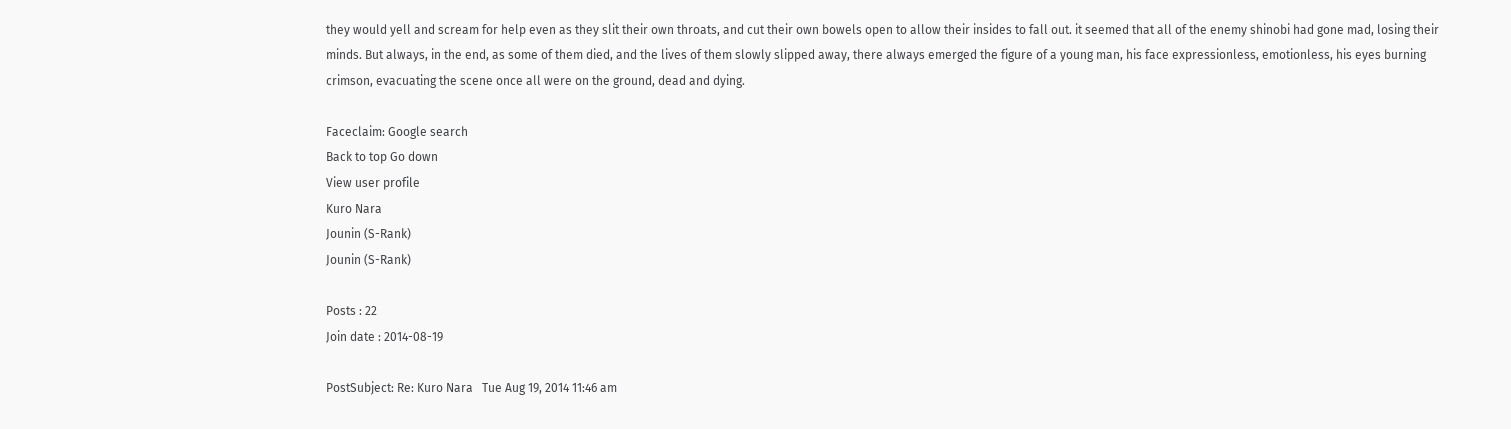they would yell and scream for help even as they slit their own throats, and cut their own bowels open to allow their insides to fall out. it seemed that all of the enemy shinobi had gone mad, losing their minds. But always, in the end, as some of them died, and the lives of them slowly slipped away, there always emerged the figure of a young man, his face expressionless, emotionless, his eyes burning crimson, evacuating the scene once all were on the ground, dead and dying.

Faceclaim: Google search
Back to top Go down
View user profile
Kuro Nara
Jounin (S-Rank)
Jounin (S-Rank)

Posts : 22
Join date : 2014-08-19

PostSubject: Re: Kuro Nara   Tue Aug 19, 2014 11:46 am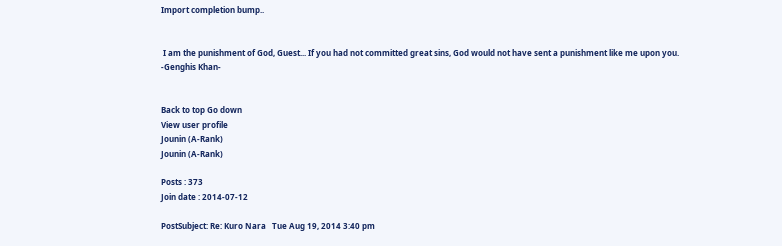Import completion bump..


 I am the punishment of God, Guest... If you had not committed great sins, God would not have sent a punishment like me upon you.
-Genghis Khan-


Back to top Go down
View user profile
Jounin (A-Rank)
Jounin (A-Rank)

Posts : 373
Join date : 2014-07-12

PostSubject: Re: Kuro Nara   Tue Aug 19, 2014 3:40 pm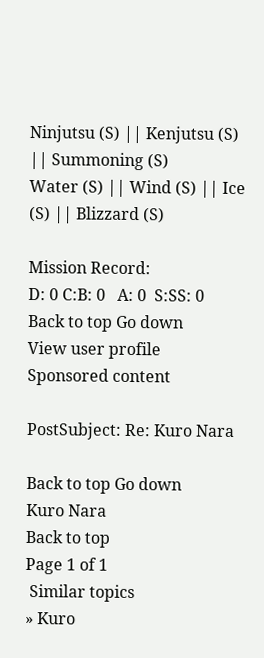Ninjutsu (S) || Kenjutsu (S) || Summoning (S)
Water (S) || Wind (S) || Ice (S) || Blizzard (S)

Mission Record:
D: 0 C:B: 0   A: 0  S:SS: 0
Back to top Go down
View user profile
Sponsored content

PostSubject: Re: Kuro Nara

Back to top Go down
Kuro Nara
Back to top
Page 1 of 1
 Similar topics
» Kuro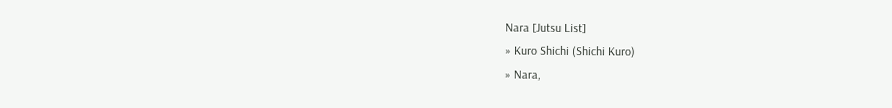Nara [Jutsu List]
» Kuro Shichi (Shichi Kuro)
» Nara,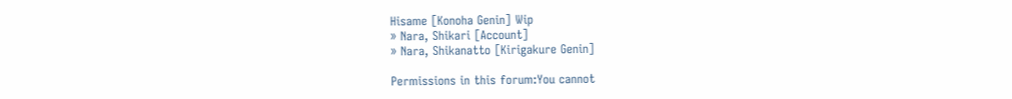Hisame [Konoha Genin] Wip
» Nara, Shikari [Account]
» Nara, Shikanatto [Kirigakure Genin]

Permissions in this forum:You cannot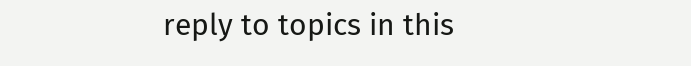reply to topics in this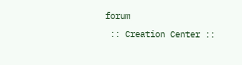forum
 :: Creation Center ::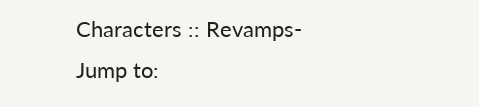Characters :: Revamps-
Jump to: